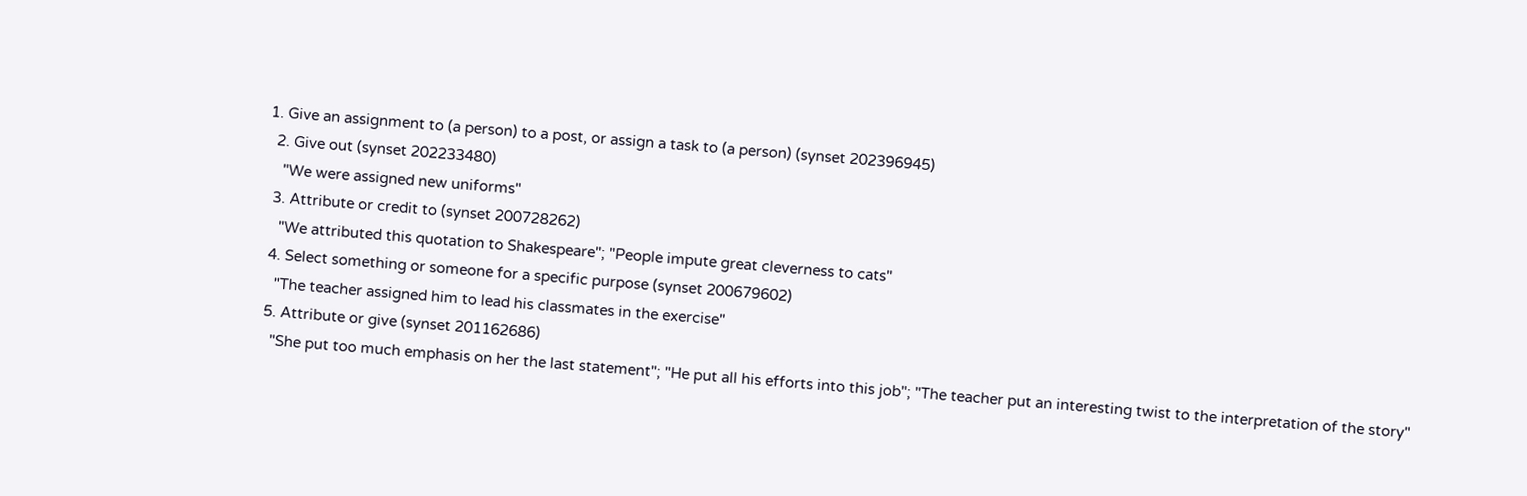1. Give an assignment to (a person) to a post, or assign a task to (a person) (synset 202396945)
  2. Give out (synset 202233480)
    "We were assigned new uniforms"
  3. Attribute or credit to (synset 200728262)
    "We attributed this quotation to Shakespeare"; "People impute great cleverness to cats"
  4. Select something or someone for a specific purpose (synset 200679602)
    "The teacher assigned him to lead his classmates in the exercise"
  5. Attribute or give (synset 201162686)
    "She put too much emphasis on her the last statement"; "He put all his efforts into this job"; "The teacher put an interesting twist to the interpretation of the story"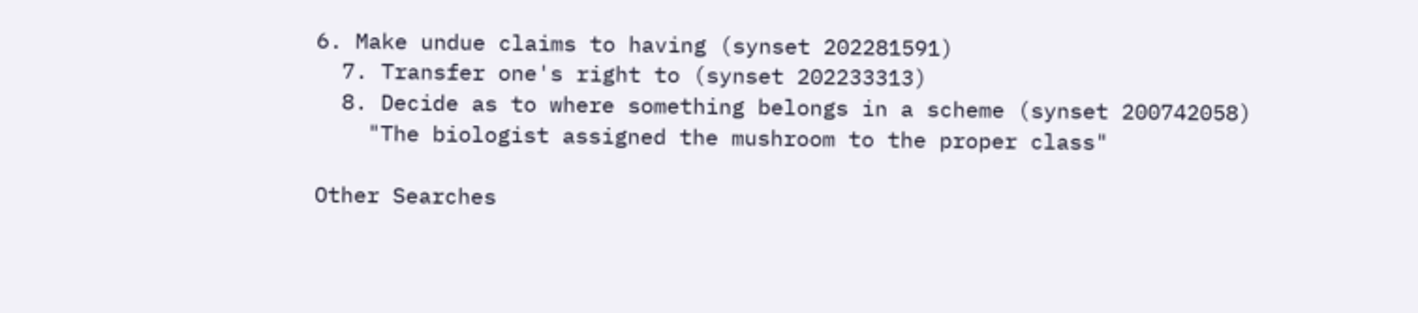6. Make undue claims to having (synset 202281591)
  7. Transfer one's right to (synset 202233313)
  8. Decide as to where something belongs in a scheme (synset 200742058)
    "The biologist assigned the mushroom to the proper class"

Other Searches